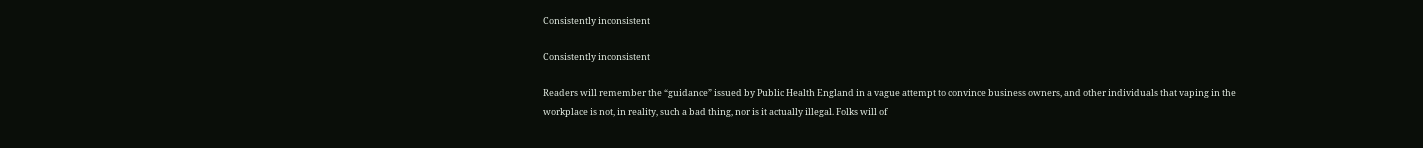Consistently inconsistent

Consistently inconsistent

Readers will remember the “guidance” issued by Public Health England in a vague attempt to convince business owners, and other individuals that vaping in the workplace is not, in reality, such a bad thing, nor is it actually illegal. Folks will of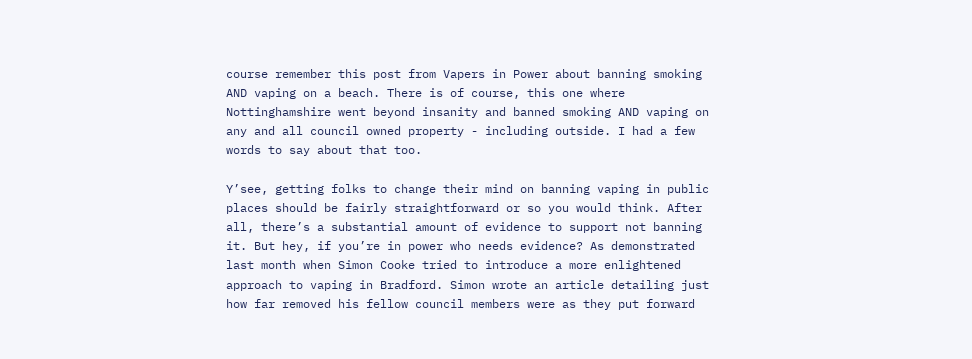course remember this post from Vapers in Power about banning smoking AND vaping on a beach. There is of course, this one where Nottinghamshire went beyond insanity and banned smoking AND vaping on any and all council owned property - including outside. I had a few words to say about that too.

Y’see, getting folks to change their mind on banning vaping in public places should be fairly straightforward or so you would think. After all, there’s a substantial amount of evidence to support not banning it. But hey, if you’re in power who needs evidence? As demonstrated last month when Simon Cooke tried to introduce a more enlightened approach to vaping in Bradford. Simon wrote an article detailing just how far removed his fellow council members were as they put forward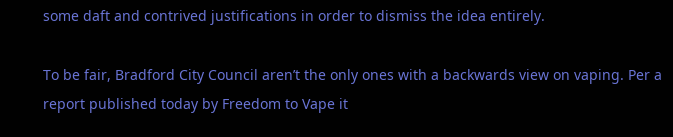some daft and contrived justifications in order to dismiss the idea entirely.

To be fair, Bradford City Council aren’t the only ones with a backwards view on vaping. Per a report published today by Freedom to Vape it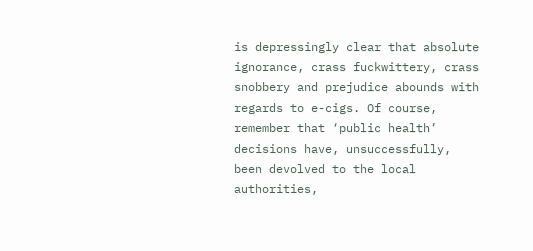is depressingly clear that absolute ignorance, crass fuckwittery, crass snobbery and prejudice abounds with regards to e-cigs. Of course, remember that ‘public health’ decisions have, unsuccessfully, been devolved to the local authorities,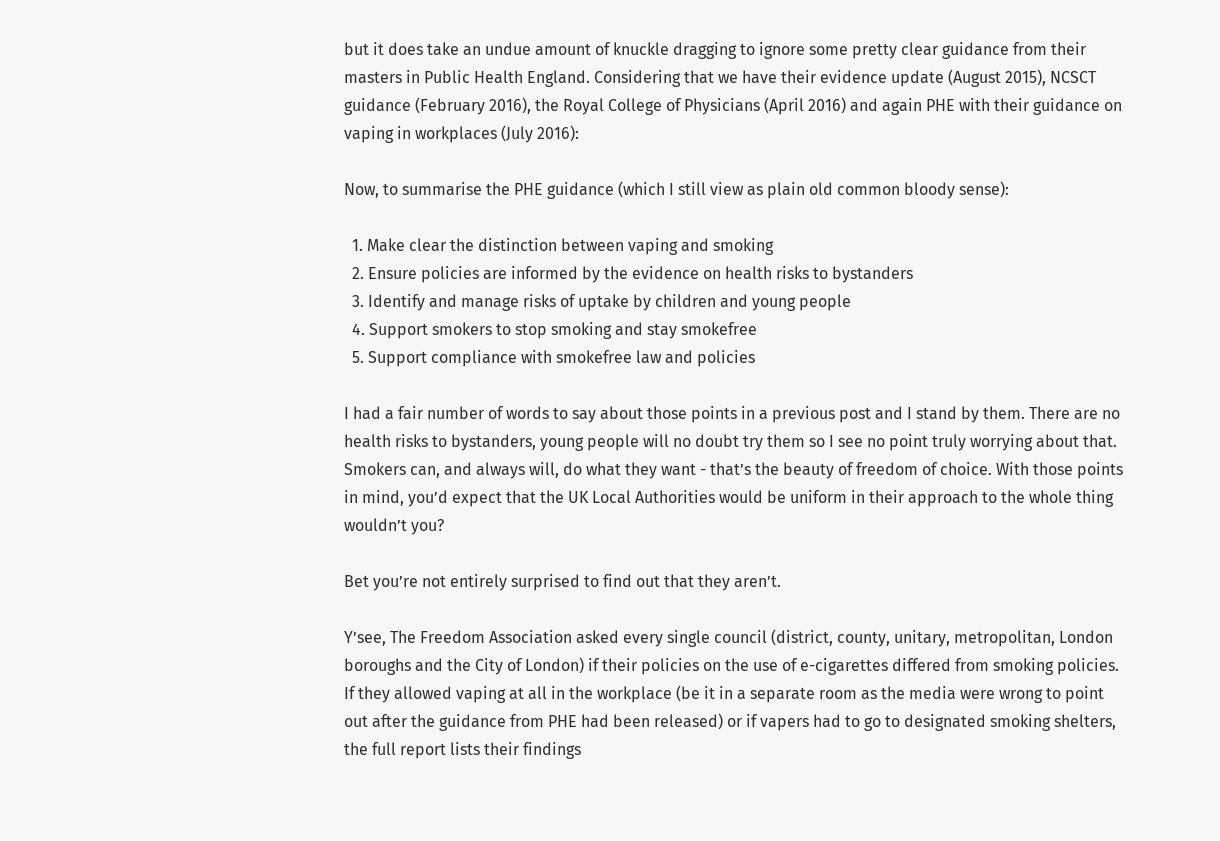but it does take an undue amount of knuckle dragging to ignore some pretty clear guidance from their masters in Public Health England. Considering that we have their evidence update (August 2015), NCSCT guidance (February 2016), the Royal College of Physicians (April 2016) and again PHE with their guidance on vaping in workplaces (July 2016):

Now, to summarise the PHE guidance (which I still view as plain old common bloody sense):

  1. Make clear the distinction between vaping and smoking
  2. Ensure policies are informed by the evidence on health risks to bystanders
  3. Identify and manage risks of uptake by children and young people
  4. Support smokers to stop smoking and stay smokefree
  5. Support compliance with smokefree law and policies

I had a fair number of words to say about those points in a previous post and I stand by them. There are no health risks to bystanders, young people will no doubt try them so I see no point truly worrying about that. Smokers can, and always will, do what they want - that’s the beauty of freedom of choice. With those points in mind, you’d expect that the UK Local Authorities would be uniform in their approach to the whole thing wouldn’t you?

Bet you’re not entirely surprised to find out that they aren’t.

Y’see, The Freedom Association asked every single council (district, county, unitary, metropolitan, London boroughs and the City of London) if their policies on the use of e-cigarettes differed from smoking policies. If they allowed vaping at all in the workplace (be it in a separate room as the media were wrong to point out after the guidance from PHE had been released) or if vapers had to go to designated smoking shelters, the full report lists their findings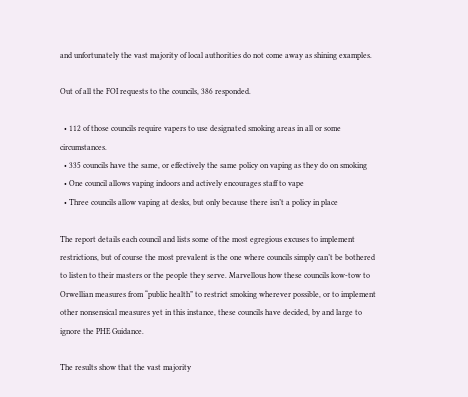and unfortunately the vast majority of local authorities do not come away as shining examples.

Out of all the FOI requests to the councils, 386 responded.

  • 112 of those councils require vapers to use designated smoking areas in all or some circumstances.
  • 335 councils have the same, or effectively the same policy on vaping as they do on smoking
  • One council allows vaping indoors and actively encourages staff to vape
  • Three councils allow vaping at desks, but only because there isn’t a policy in place

The report details each council and lists some of the most egregious excuses to implement restrictions, but of course the most prevalent is the one where councils simply can’t be bothered to listen to their masters or the people they serve. Marvellous how these councils kow-tow to Orwellian measures from “public health” to restrict smoking wherever possible, or to implement other nonsensical measures yet in this instance, these councils have decided, by and large to ignore the PHE Guidance.

The results show that the vast majority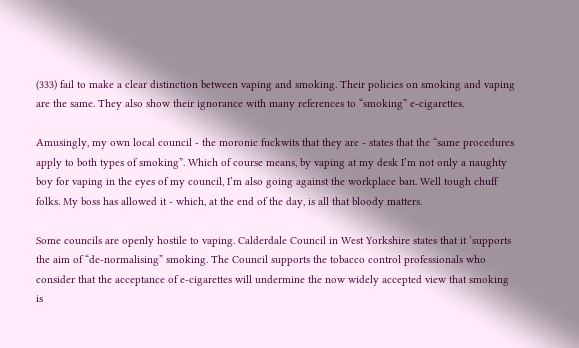(333) fail to make a clear distinction between vaping and smoking. Their policies on smoking and vaping are the same. They also show their ignorance with many references to “smoking” e-cigarettes.

Amusingly, my own local council - the moronic fuckwits that they are - states that the “same procedures apply to both types of smoking”. Which of course means, by vaping at my desk I’m not only a naughty boy for vaping in the eyes of my council, I’m also going against the workplace ban. Well tough chuff folks. My boss has allowed it - which, at the end of the day, is all that bloody matters.

Some councils are openly hostile to vaping. Calderdale Council in West Yorkshire states that it ‘supports the aim of “de-normalising” smoking. The Council supports the tobacco control professionals who consider that the acceptance of e-cigarettes will undermine the now widely accepted view that smoking is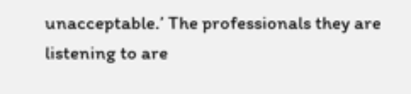unacceptable.’ The professionals they are listening to are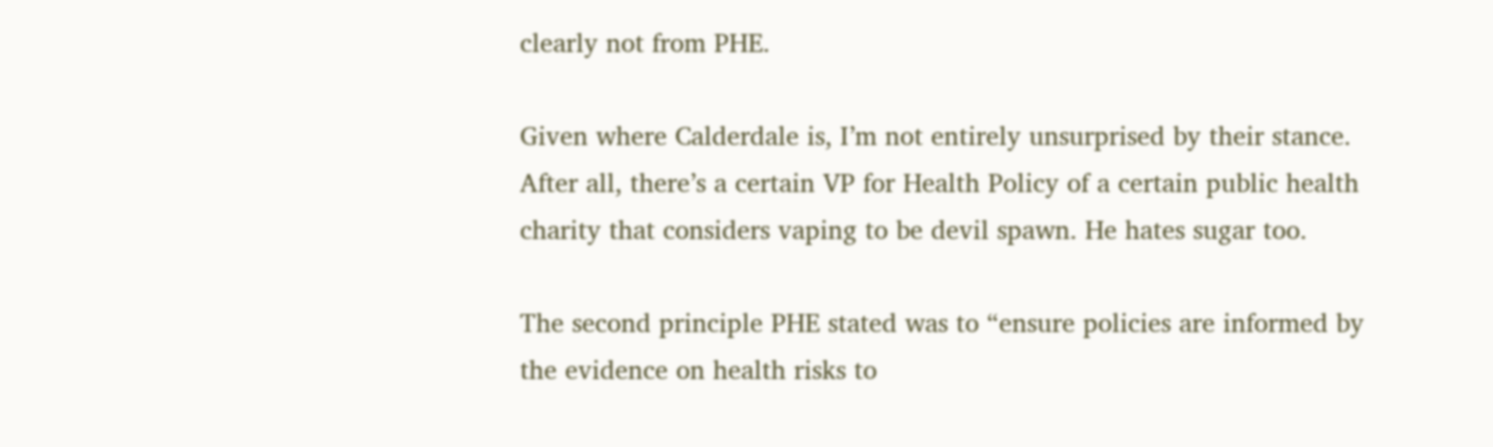clearly not from PHE.

Given where Calderdale is, I’m not entirely unsurprised by their stance. After all, there’s a certain VP for Health Policy of a certain public health charity that considers vaping to be devil spawn. He hates sugar too.

The second principle PHE stated was to “ensure policies are informed by the evidence on health risks to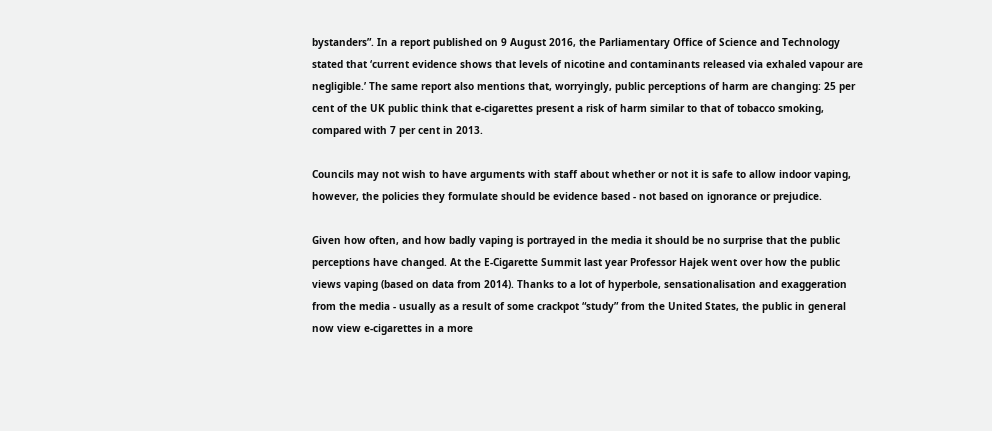bystanders”. In a report published on 9 August 2016, the Parliamentary Office of Science and Technology stated that ‘current evidence shows that levels of nicotine and contaminants released via exhaled vapour are negligible.’ The same report also mentions that, worryingly, public perceptions of harm are changing: 25 per cent of the UK public think that e-cigarettes present a risk of harm similar to that of tobacco smoking, compared with 7 per cent in 2013.

Councils may not wish to have arguments with staff about whether or not it is safe to allow indoor vaping, however, the policies they formulate should be evidence based - not based on ignorance or prejudice.

Given how often, and how badly vaping is portrayed in the media it should be no surprise that the public perceptions have changed. At the E-Cigarette Summit last year Professor Hajek went over how the public views vaping (based on data from 2014). Thanks to a lot of hyperbole, sensationalisation and exaggeration from the media - usually as a result of some crackpot “study” from the United States, the public in general now view e-cigarettes in a more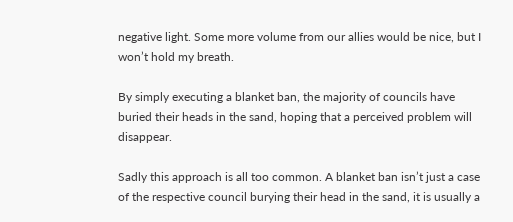negative light. Some more volume from our allies would be nice, but I won’t hold my breath.

By simply executing a blanket ban, the majority of councils have buried their heads in the sand, hoping that a perceived problem will disappear.

Sadly this approach is all too common. A blanket ban isn’t just a case of the respective council burying their head in the sand, it is usually a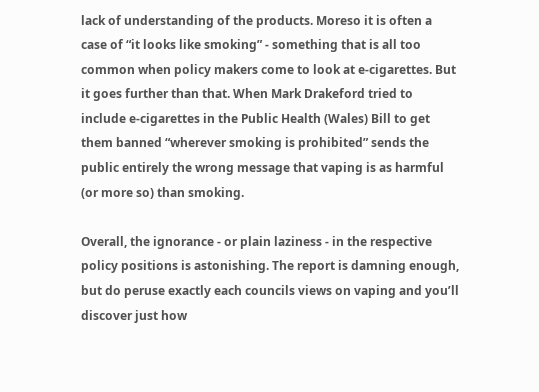lack of understanding of the products. Moreso it is often a case of “it looks like smoking” - something that is all too common when policy makers come to look at e-cigarettes. But it goes further than that. When Mark Drakeford tried to include e-cigarettes in the Public Health (Wales) Bill to get them banned “wherever smoking is prohibited” sends the public entirely the wrong message that vaping is as harmful (or more so) than smoking.

Overall, the ignorance - or plain laziness - in the respective policy positions is astonishing. The report is damning enough, but do peruse exactly each councils views on vaping and you’ll discover just how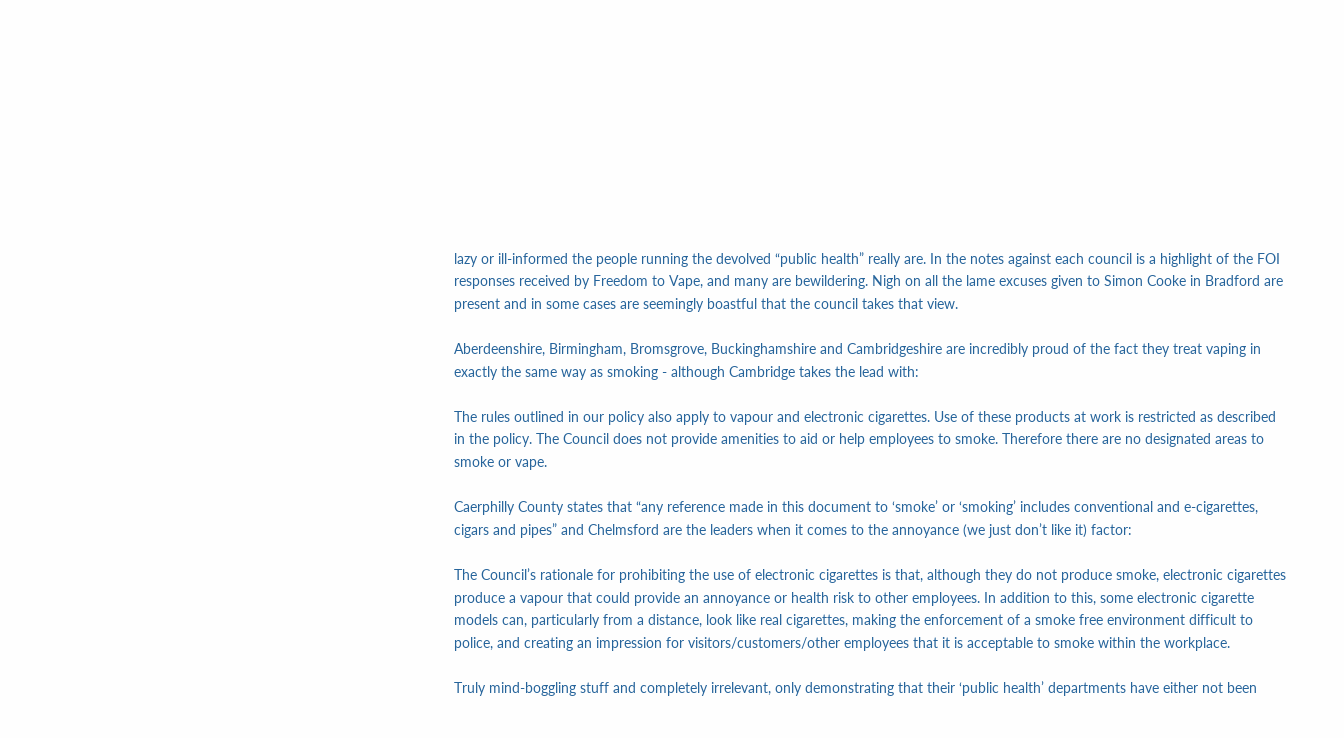lazy or ill-informed the people running the devolved “public health” really are. In the notes against each council is a highlight of the FOI responses received by Freedom to Vape, and many are bewildering. Nigh on all the lame excuses given to Simon Cooke in Bradford are present and in some cases are seemingly boastful that the council takes that view.

Aberdeenshire, Birmingham, Bromsgrove, Buckinghamshire and Cambridgeshire are incredibly proud of the fact they treat vaping in exactly the same way as smoking - although Cambridge takes the lead with:

The rules outlined in our policy also apply to vapour and electronic cigarettes. Use of these products at work is restricted as described in the policy. The Council does not provide amenities to aid or help employees to smoke. Therefore there are no designated areas to smoke or vape.

Caerphilly County states that “any reference made in this document to ‘smoke’ or ‘smoking’ includes conventional and e-cigarettes, cigars and pipes” and Chelmsford are the leaders when it comes to the annoyance (we just don’t like it) factor:

The Council’s rationale for prohibiting the use of electronic cigarettes is that, although they do not produce smoke, electronic cigarettes produce a vapour that could provide an annoyance or health risk to other employees. In addition to this, some electronic cigarette models can, particularly from a distance, look like real cigarettes, making the enforcement of a smoke free environment difficult to police, and creating an impression for visitors/customers/other employees that it is acceptable to smoke within the workplace.

Truly mind-boggling stuff and completely irrelevant, only demonstrating that their ‘public health’ departments have either not been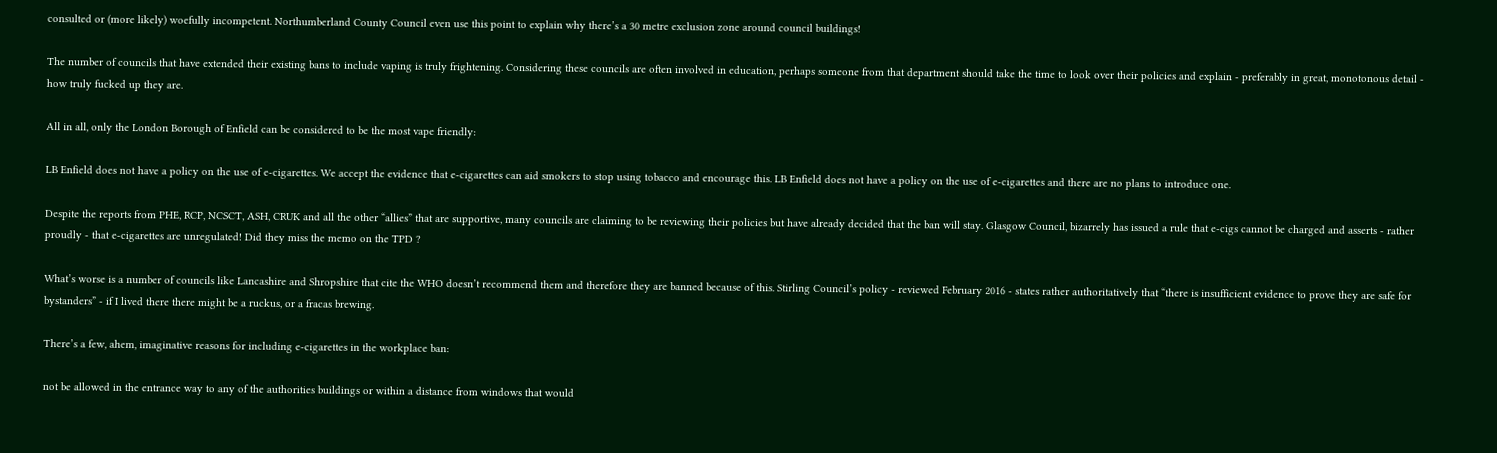consulted or (more likely) woefully incompetent. Northumberland County Council even use this point to explain why there’s a 30 metre exclusion zone around council buildings!

The number of councils that have extended their existing bans to include vaping is truly frightening. Considering these councils are often involved in education, perhaps someone from that department should take the time to look over their policies and explain - preferably in great, monotonous detail - how truly fucked up they are.

All in all, only the London Borough of Enfield can be considered to be the most vape friendly:

LB Enfield does not have a policy on the use of e-cigarettes. We accept the evidence that e-cigarettes can aid smokers to stop using tobacco and encourage this. LB Enfield does not have a policy on the use of e-cigarettes and there are no plans to introduce one.

Despite the reports from PHE, RCP, NCSCT, ASH, CRUK and all the other “allies” that are supportive, many councils are claiming to be reviewing their policies but have already decided that the ban will stay. Glasgow Council, bizarrely has issued a rule that e-cigs cannot be charged and asserts - rather proudly - that e-cigarettes are unregulated! Did they miss the memo on the TPD ?

What’s worse is a number of councils like Lancashire and Shropshire that cite the WHO doesn’t recommend them and therefore they are banned because of this. Stirling Council’s policy - reviewed February 2016 - states rather authoritatively that “there is insufficient evidence to prove they are safe for bystanders” - if I lived there there might be a ruckus, or a fracas brewing.

There’s a few, ahem, imaginative reasons for including e-cigarettes in the workplace ban:

not be allowed in the entrance way to any of the authorities buildings or within a distance from windows that would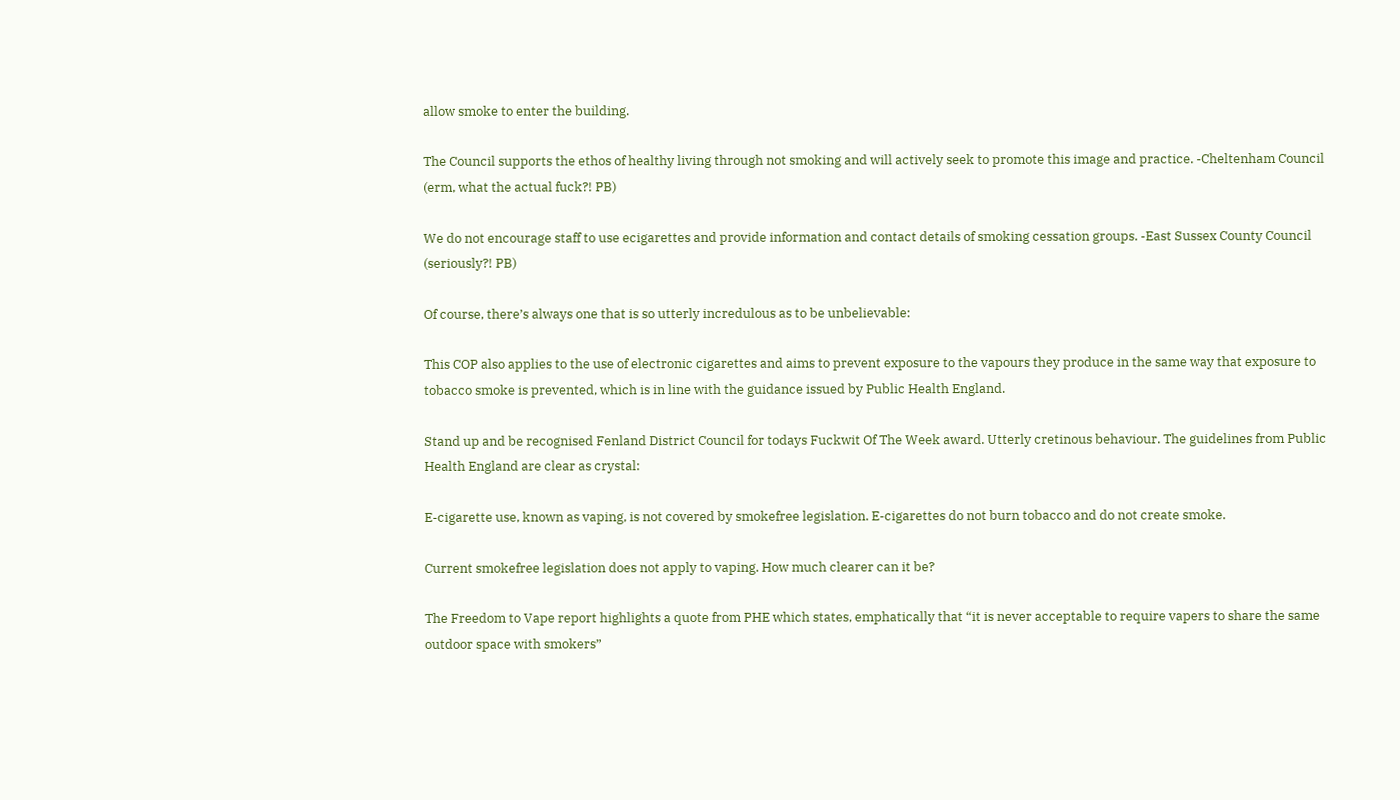allow smoke to enter the building.

The Council supports the ethos of healthy living through not smoking and will actively seek to promote this image and practice. -Cheltenham Council (erm, what the actual fuck?! PB)

We do not encourage staff to use ecigarettes and provide information and contact details of smoking cessation groups. -East Sussex County Council (seriously?! PB)

Of course, there’s always one that is so utterly incredulous as to be unbelievable:

This COP also applies to the use of electronic cigarettes and aims to prevent exposure to the vapours they produce in the same way that exposure to tobacco smoke is prevented, which is in line with the guidance issued by Public Health England.

Stand up and be recognised Fenland District Council for todays Fuckwit Of The Week award. Utterly cretinous behaviour. The guidelines from Public Health England are clear as crystal:

E-cigarette use, known as vaping, is not covered by smokefree legislation. E-cigarettes do not burn tobacco and do not create smoke.

Current smokefree legislation does not apply to vaping. How much clearer can it be?

The Freedom to Vape report highlights a quote from PHE which states, emphatically that “it is never acceptable to require vapers to share the same outdoor space with smokers”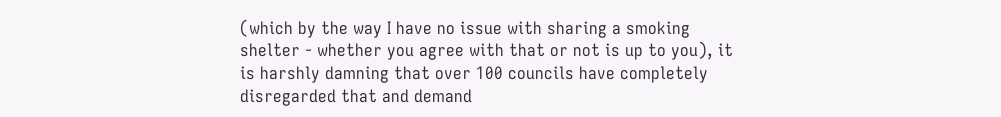(which by the way I have no issue with sharing a smoking shelter - whether you agree with that or not is up to you), it is harshly damning that over 100 councils have completely disregarded that and demand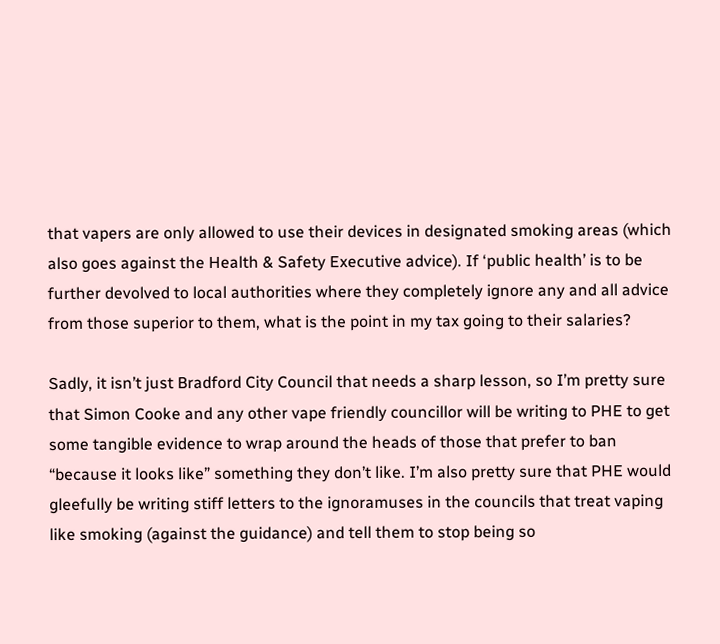that vapers are only allowed to use their devices in designated smoking areas (which also goes against the Health & Safety Executive advice). If ‘public health’ is to be further devolved to local authorities where they completely ignore any and all advice from those superior to them, what is the point in my tax going to their salaries?

Sadly, it isn’t just Bradford City Council that needs a sharp lesson, so I’m pretty sure that Simon Cooke and any other vape friendly councillor will be writing to PHE to get some tangible evidence to wrap around the heads of those that prefer to ban “because it looks like” something they don’t like. I’m also pretty sure that PHE would gleefully be writing stiff letters to the ignoramuses in the councils that treat vaping like smoking (against the guidance) and tell them to stop being so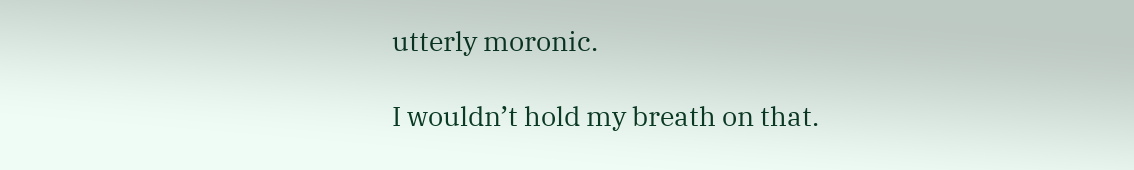utterly moronic.

I wouldn’t hold my breath on that.